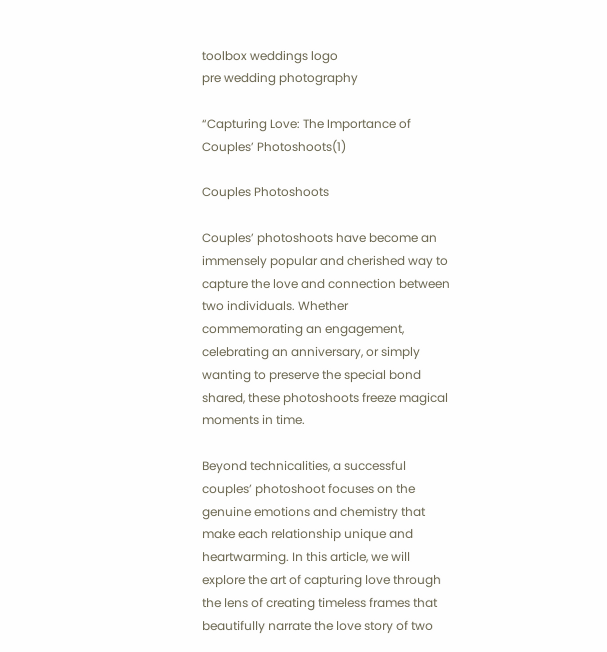toolbox weddings logo
pre wedding photography

“Capturing Love: The Importance of Couples’ Photoshoots(1)

Couples Photoshoots

Couples’ photoshoots have become an immensely popular and cherished way to capture the love and connection between two individuals. Whether commemorating an engagement, celebrating an anniversary, or simply wanting to preserve the special bond shared, these photoshoots freeze magical moments in time.

Beyond technicalities, a successful couples’ photoshoot focuses on the genuine emotions and chemistry that make each relationship unique and heartwarming. In this article, we will explore the art of capturing love through the lens of creating timeless frames that beautifully narrate the love story of two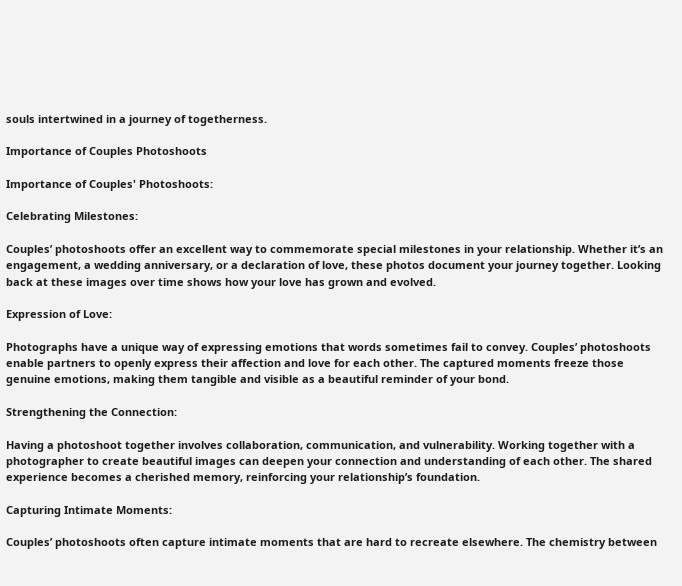souls intertwined in a journey of togetherness.

Importance of Couples Photoshoots

Importance of Couples' Photoshoots:

Celebrating Milestones:

Couples’ photoshoots offer an excellent way to commemorate special milestones in your relationship. Whether it’s an engagement, a wedding anniversary, or a declaration of love, these photos document your journey together. Looking back at these images over time shows how your love has grown and evolved.

Expression of Love:

Photographs have a unique way of expressing emotions that words sometimes fail to convey. Couples’ photoshoots enable partners to openly express their affection and love for each other. The captured moments freeze those genuine emotions, making them tangible and visible as a beautiful reminder of your bond.

Strengthening the Connection:

Having a photoshoot together involves collaboration, communication, and vulnerability. Working together with a photographer to create beautiful images can deepen your connection and understanding of each other. The shared experience becomes a cherished memory, reinforcing your relationship’s foundation.

Capturing Intimate Moments:

Couples’ photoshoots often capture intimate moments that are hard to recreate elsewhere. The chemistry between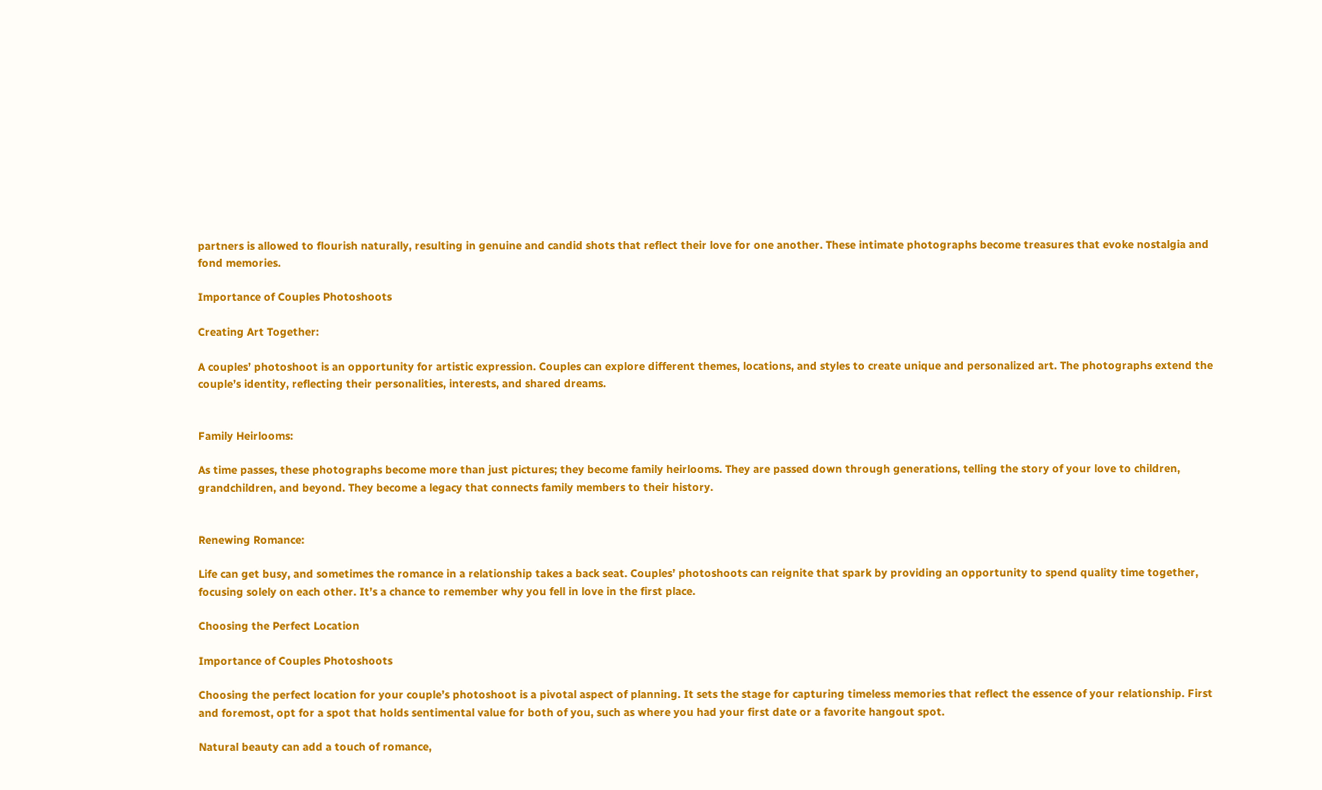partners is allowed to flourish naturally, resulting in genuine and candid shots that reflect their love for one another. These intimate photographs become treasures that evoke nostalgia and fond memories.

Importance of Couples Photoshoots

Creating Art Together:

A couples’ photoshoot is an opportunity for artistic expression. Couples can explore different themes, locations, and styles to create unique and personalized art. The photographs extend the couple’s identity, reflecting their personalities, interests, and shared dreams.


Family Heirlooms:

As time passes, these photographs become more than just pictures; they become family heirlooms. They are passed down through generations, telling the story of your love to children, grandchildren, and beyond. They become a legacy that connects family members to their history.


Renewing Romance:

Life can get busy, and sometimes the romance in a relationship takes a back seat. Couples’ photoshoots can reignite that spark by providing an opportunity to spend quality time together, focusing solely on each other. It’s a chance to remember why you fell in love in the first place.

Choosing the Perfect Location

Importance of Couples Photoshoots

Choosing the perfect location for your couple’s photoshoot is a pivotal aspect of planning. It sets the stage for capturing timeless memories that reflect the essence of your relationship. First and foremost, opt for a spot that holds sentimental value for both of you, such as where you had your first date or a favorite hangout spot.

Natural beauty can add a touch of romance,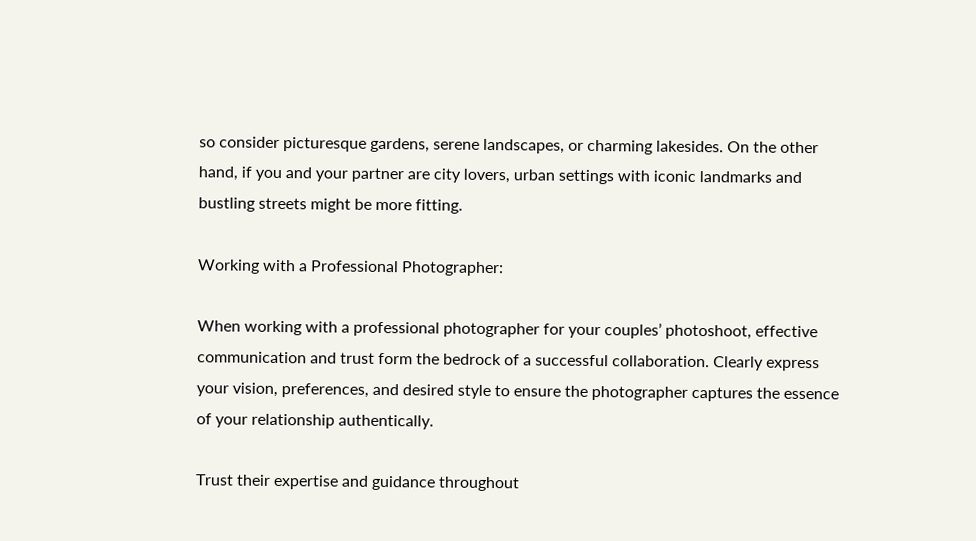so consider picturesque gardens, serene landscapes, or charming lakesides. On the other hand, if you and your partner are city lovers, urban settings with iconic landmarks and bustling streets might be more fitting.

Working with a Professional Photographer:

When working with a professional photographer for your couples’ photoshoot, effective communication and trust form the bedrock of a successful collaboration. Clearly express your vision, preferences, and desired style to ensure the photographer captures the essence of your relationship authentically.

Trust their expertise and guidance throughout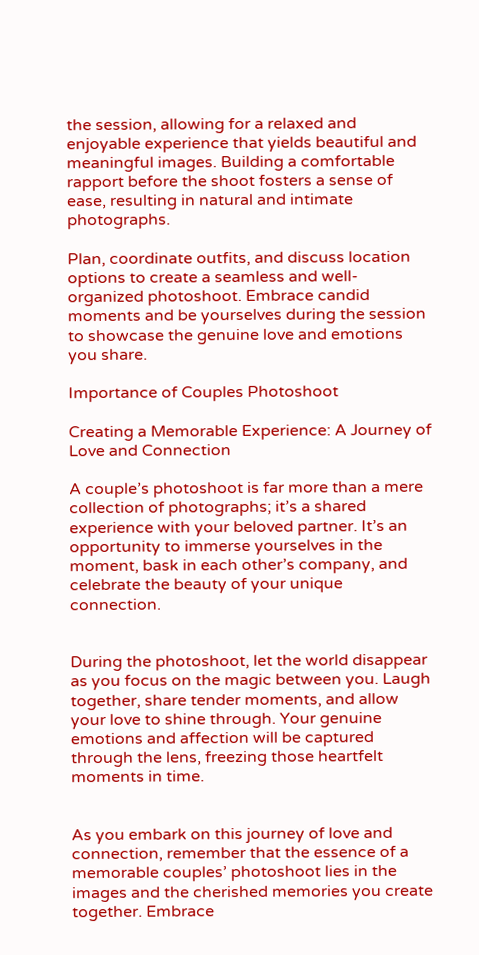the session, allowing for a relaxed and enjoyable experience that yields beautiful and meaningful images. Building a comfortable rapport before the shoot fosters a sense of ease, resulting in natural and intimate photographs.

Plan, coordinate outfits, and discuss location options to create a seamless and well-organized photoshoot. Embrace candid moments and be yourselves during the session to showcase the genuine love and emotions you share.

Importance of Couples Photoshoot

Creating a Memorable Experience: A Journey of Love and Connection

A couple’s photoshoot is far more than a mere collection of photographs; it’s a shared experience with your beloved partner. It’s an opportunity to immerse yourselves in the moment, bask in each other’s company, and celebrate the beauty of your unique connection.


During the photoshoot, let the world disappear as you focus on the magic between you. Laugh together, share tender moments, and allow your love to shine through. Your genuine emotions and affection will be captured through the lens, freezing those heartfelt moments in time.


As you embark on this journey of love and connection, remember that the essence of a memorable couples’ photoshoot lies in the images and the cherished memories you create together. Embrace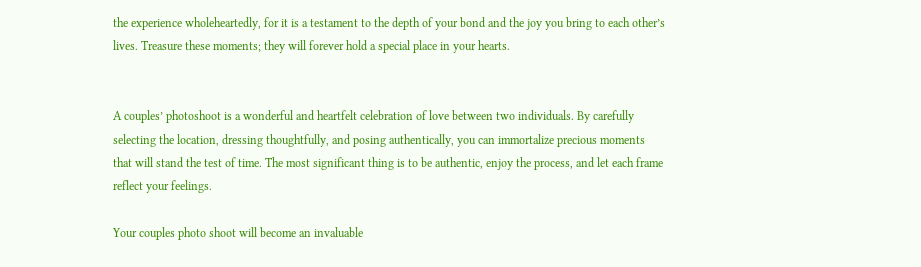the experience wholeheartedly, for it is a testament to the depth of your bond and the joy you bring to each other’s lives. Treasure these moments; they will forever hold a special place in your hearts.


A couples’ photoshoot is a wonderful and heartfelt celebration of love between two individuals. By carefully selecting the location, dressing thoughtfully, and posing authentically, you can immortalize precious moments that will stand the test of time. The most significant thing is to be authentic, enjoy the process, and let each frame reflect your feelings.

Your couples photo shoot will become an invaluable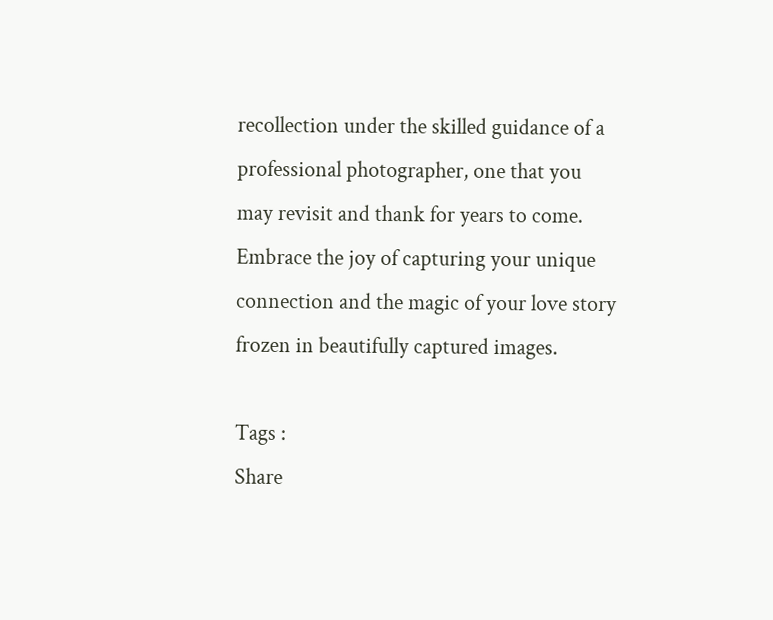recollection under the skilled guidance of a professional photographer, one that you may revisit and thank for years to come. Embrace the joy of capturing your unique connection and the magic of your love story frozen in beautifully captured images.

Tags :
Share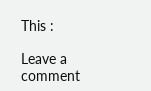This :

Leave a comment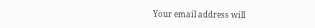Your email address will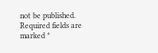not be published. Required fields are marked *